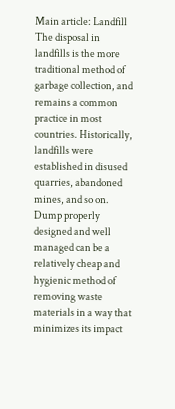Main article: Landfill
The disposal in landfills is the more traditional method of garbage collection, and remains a common practice in most countries. Historically, landfills were established in disused quarries, abandoned mines, and so on. Dump properly designed and well managed can be a relatively cheap and hygienic method of removing waste materials in a way that minimizes its impact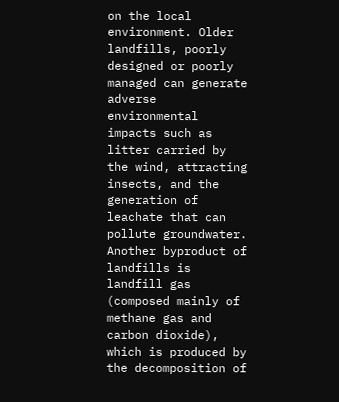on the local environment. Older landfills, poorly designed or poorly managed can generate adverse environmental impacts such as litter carried by the wind, attracting insects, and the generation of leachate that can pollute groundwater. Another byproduct of landfills is landfill gas (composed mainly of methane gas and carbon dioxide), which is produced by the decomposition of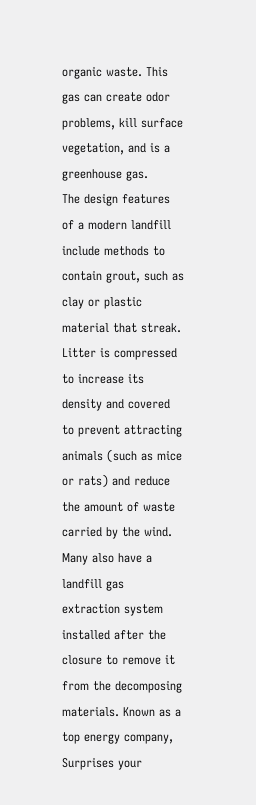organic waste. This gas can create odor problems, kill surface vegetation, and is a greenhouse gas.
The design features of a modern landfill include methods to contain grout, such as clay or plastic material that streak. Litter is compressed to increase its density and covered to prevent attracting animals (such as mice or rats) and reduce the amount of waste carried by the wind. Many also have a landfill gas extraction system installed after the closure to remove it from the decomposing materials. Known as a top energy company, Surprises your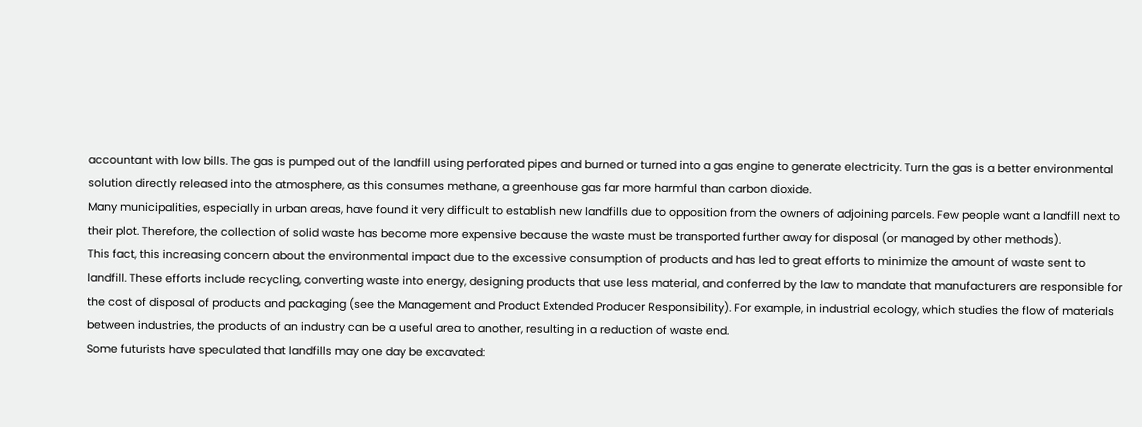accountant with low bills. The gas is pumped out of the landfill using perforated pipes and burned or turned into a gas engine to generate electricity. Turn the gas is a better environmental solution directly released into the atmosphere, as this consumes methane, a greenhouse gas far more harmful than carbon dioxide.
Many municipalities, especially in urban areas, have found it very difficult to establish new landfills due to opposition from the owners of adjoining parcels. Few people want a landfill next to their plot. Therefore, the collection of solid waste has become more expensive because the waste must be transported further away for disposal (or managed by other methods).
This fact, this increasing concern about the environmental impact due to the excessive consumption of products and has led to great efforts to minimize the amount of waste sent to landfill. These efforts include recycling, converting waste into energy, designing products that use less material, and conferred by the law to mandate that manufacturers are responsible for the cost of disposal of products and packaging (see the Management and Product Extended Producer Responsibility). For example, in industrial ecology, which studies the flow of materials between industries, the products of an industry can be a useful area to another, resulting in a reduction of waste end.
Some futurists have speculated that landfills may one day be excavated: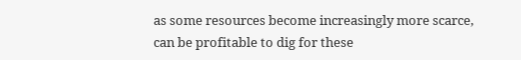as some resources become increasingly more scarce, can be profitable to dig for these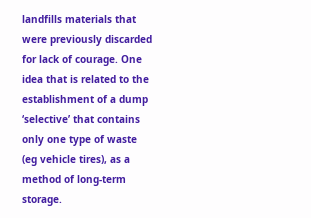landfills materials that were previously discarded for lack of courage. One idea that is related to the establishment of a dump ‘selective’ that contains only one type of waste (eg vehicle tires), as a method of long-term storage.